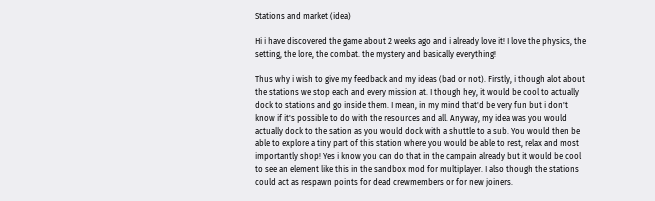Stations and market (idea)

Hi i have discovered the game about 2 weeks ago and i already love it! I love the physics, the setting, the lore, the combat. the mystery and basically everything!

Thus why i wish to give my feedback and my ideas (bad or not). Firstly, i though alot about the stations we stop each and every mission at. I though hey, it would be cool to actually dock to stations and go inside them. I mean, in my mind that'd be very fun but i don't know if it's possible to do with the resources and all. Anyway, my idea was you would actually dock to the sation as you would dock with a shuttle to a sub. You would then be able to explore a tiny part of this station where you would be able to rest, relax and most importantly shop! Yes i know you can do that in the campain already but it would be cool to see an element like this in the sandbox mod for multiplayer. I also though the stations could act as respawn points for dead crewmembers or for new joiners.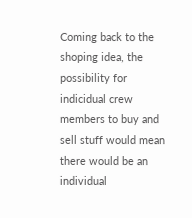Coming back to the shoping idea, the possibility for indicidual crew members to buy and sell stuff would mean there would be an individual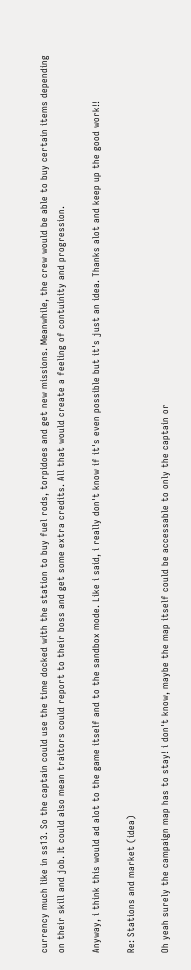currency much like in ss13. So the captain could use the time docked with the station to buy fuel rods, torpidoes and get new missions. Meanwhile, the crew would be able to buy certain items depending on their skill and job. It could also mean traitors could report to their boss and get some extra credits. All that would create a feeling of contuinity and progression.

Anyway, i think this would ad alot to the game itself and to the sandbox mode. Like i said, i really don't know if it's even possible but it's just an idea. Thanks alot and keep up the good work!!

Re: Stations and market (idea)

Oh yeah surely the campaign map has to stay! i don't know, maybe the map itself could be accessable to only the captain or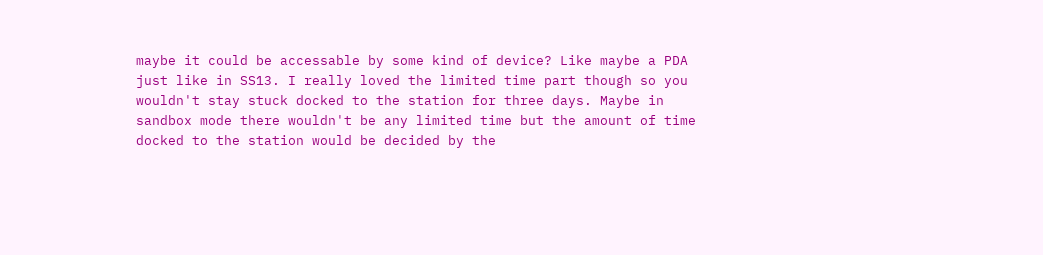maybe it could be accessable by some kind of device? Like maybe a PDA just like in SS13. I really loved the limited time part though so you wouldn't stay stuck docked to the station for three days. Maybe in sandbox mode there wouldn't be any limited time but the amount of time docked to the station would be decided by the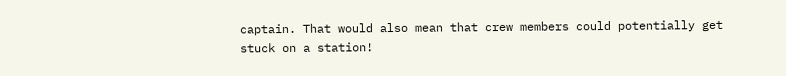captain. That would also mean that crew members could potentially get stuck on a station!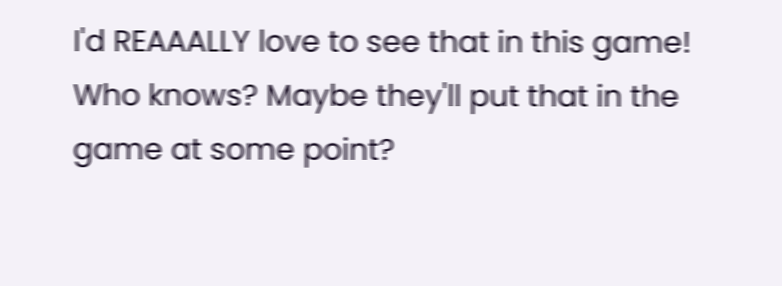I'd REAAALLY love to see that in this game! Who knows? Maybe they'll put that in the game at some point?